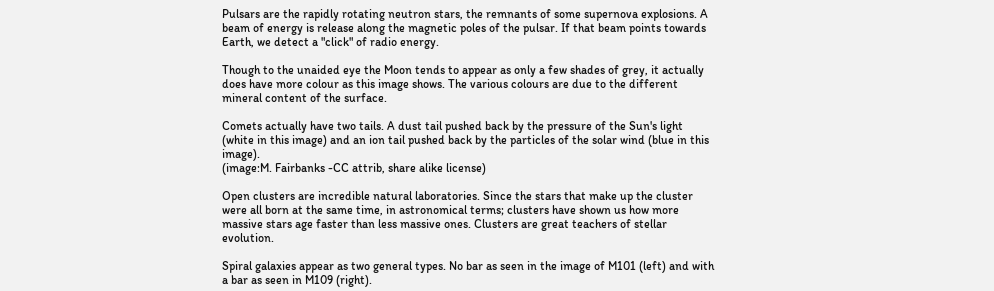Pulsars are the rapidly rotating neutron stars, the remnants of some supernova explosions. A beam of energy is release along the magnetic poles of the pulsar. If that beam points towards Earth, we detect a "click" of radio energy.

Though to the unaided eye the Moon tends to appear as only a few shades of grey, it actually does have more colour as this image shows. The various colours are due to the different mineral content of the surface.

Comets actually have two tails. A dust tail pushed back by the pressure of the Sun's light (white in this image) and an ion tail pushed back by the particles of the solar wind (blue in this image).
(image:M. Fairbanks -CC attrib, share alike license)

Open clusters are incredible natural laboratories. Since the stars that make up the cluster were all born at the same time, in astronomical terms; clusters have shown us how more massive stars age faster than less massive ones. Clusters are great teachers of stellar evolution.

Spiral galaxies appear as two general types. No bar as seen in the image of M101 (left) and with a bar as seen in M109 (right).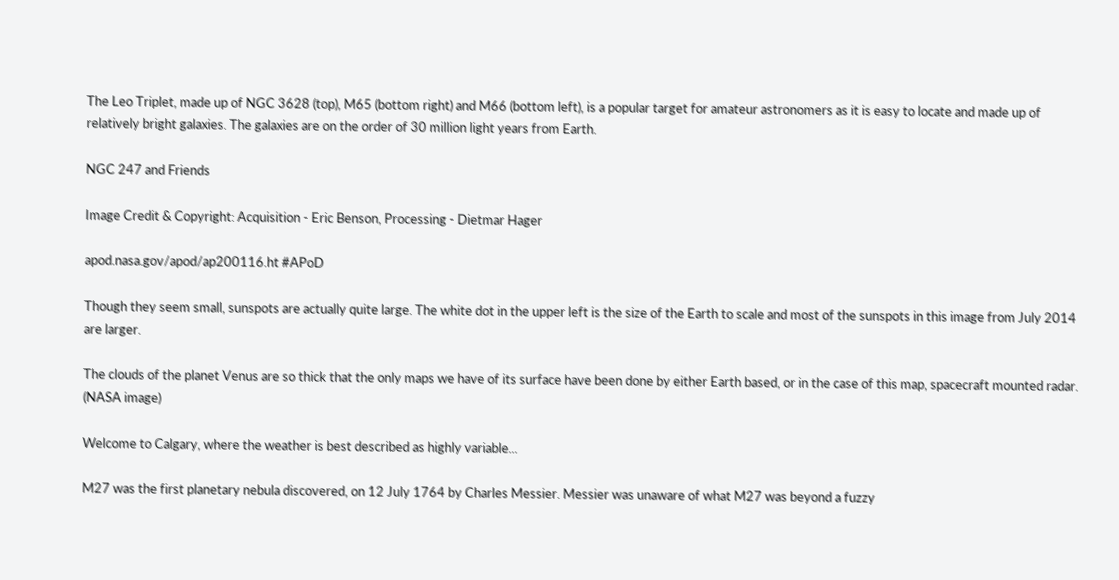The Leo Triplet, made up of NGC 3628 (top), M65 (bottom right) and M66 (bottom left), is a popular target for amateur astronomers as it is easy to locate and made up of relatively bright galaxies. The galaxies are on the order of 30 million light years from Earth.

NGC 247 and Friends

Image Credit & Copyright: Acquisition - Eric Benson, Processing - Dietmar Hager

apod.nasa.gov/apod/ap200116.ht #APoD

Though they seem small, sunspots are actually quite large. The white dot in the upper left is the size of the Earth to scale and most of the sunspots in this image from July 2014 are larger.

The clouds of the planet Venus are so thick that the only maps we have of its surface have been done by either Earth based, or in the case of this map, spacecraft mounted radar. (NASA image)

Welcome to Calgary, where the weather is best described as highly variable...

M27 was the first planetary nebula discovered, on 12 July 1764 by Charles Messier. Messier was unaware of what M27 was beyond a fuzzy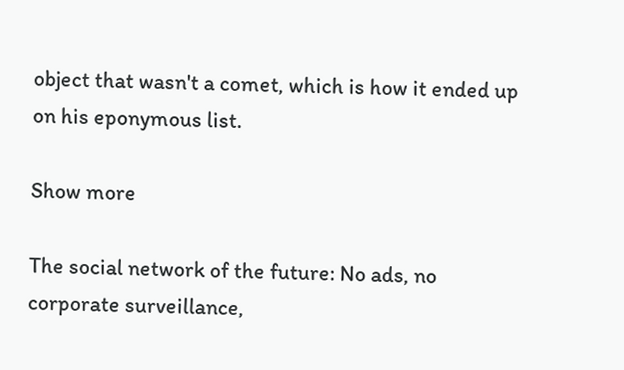object that wasn't a comet, which is how it ended up on his eponymous list.

Show more

The social network of the future: No ads, no corporate surveillance,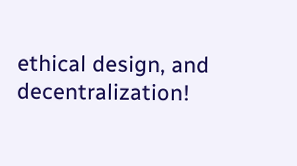ethical design, and decentralization!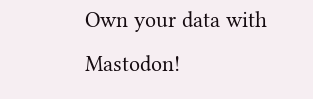Own your data with Mastodon!